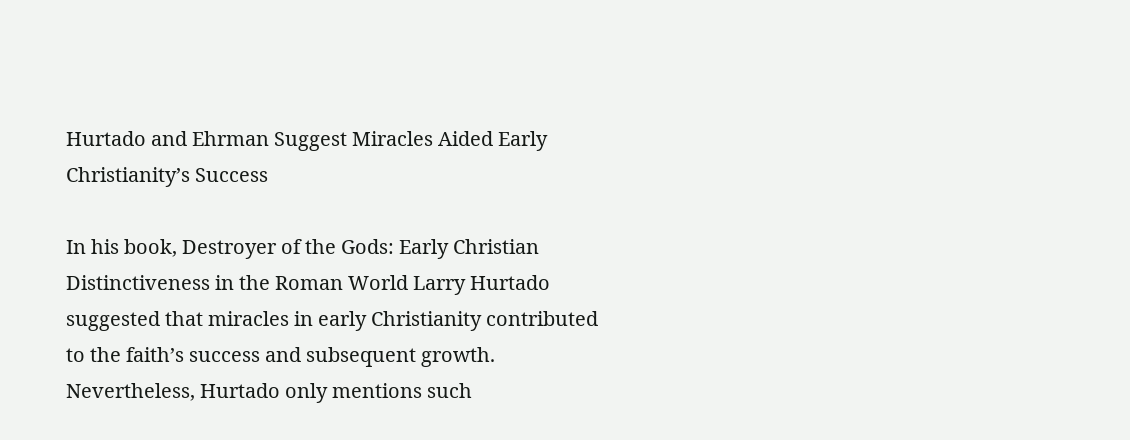Hurtado and Ehrman Suggest Miracles Aided Early Christianity’s Success

In his book, Destroyer of the Gods: Early Christian Distinctiveness in the Roman World Larry Hurtado suggested that miracles in early Christianity contributed to the faith’s success and subsequent growth. Nevertheless, Hurtado only mentions such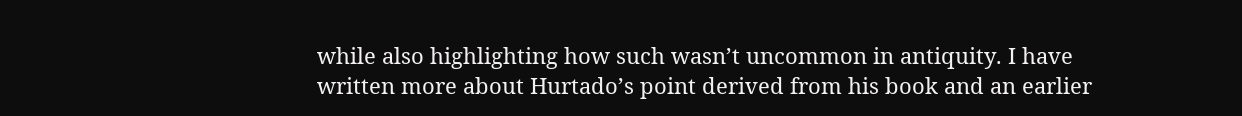while also highlighting how such wasn’t uncommon in antiquity. I have written more about Hurtado’s point derived from his book and an earlier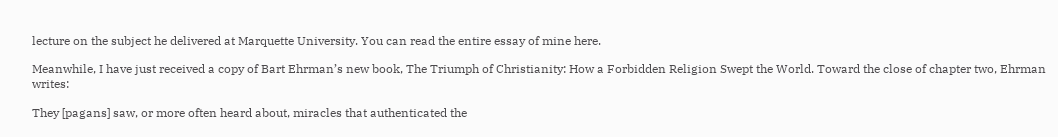lecture on the subject he delivered at Marquette University. You can read the entire essay of mine here.

Meanwhile, I have just received a copy of Bart Ehrman’s new book, The Triumph of Christianity: How a Forbidden Religion Swept the World. Toward the close of chapter two, Ehrman writes:

They [pagans] saw, or more often heard about, miracles that authenticated the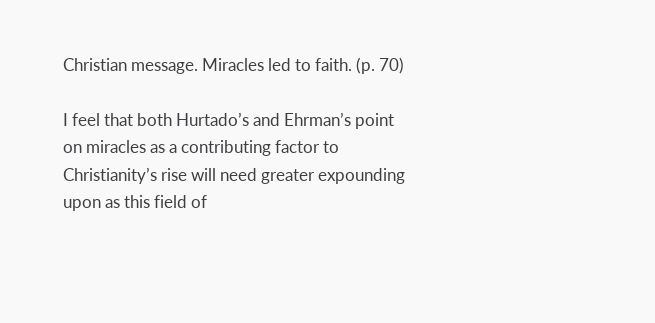Christian message. Miracles led to faith. (p. 70)

I feel that both Hurtado’s and Ehrman’s point on miracles as a contributing factor to Christianity’s rise will need greater expounding upon as this field of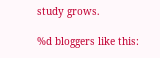study grows.

%d bloggers like this: